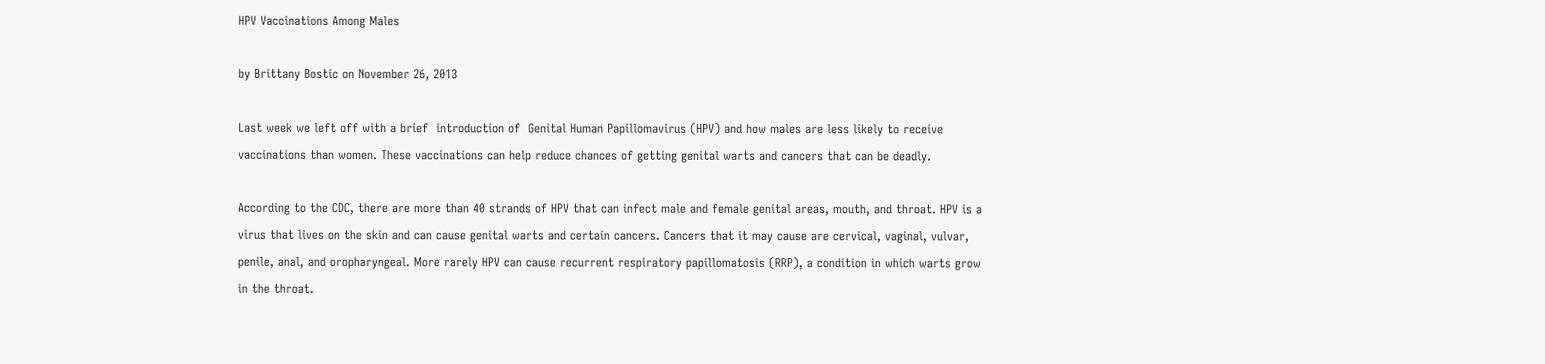HPV Vaccinations Among Males

by Brittany Bostic on November 26, 2013

Last week we left off with a brief  introduction of  Genital Human Papillomavirus (HPV) and how males are less likely to receive vaccinations than women. These vaccinations can help reduce chances of getting genital warts and cancers that can be deadly.

According to the CDC, there are more than 40 strands of HPV that can infect male and female genital areas, mouth, and throat. HPV is a virus that lives on the skin and can cause genital warts and certain cancers. Cancers that it may cause are cervical, vaginal, vulvar, penile, anal, and oropharyngeal. More rarely HPV can cause recurrent respiratory papillomatosis (RRP), a condition in which warts grow in the throat.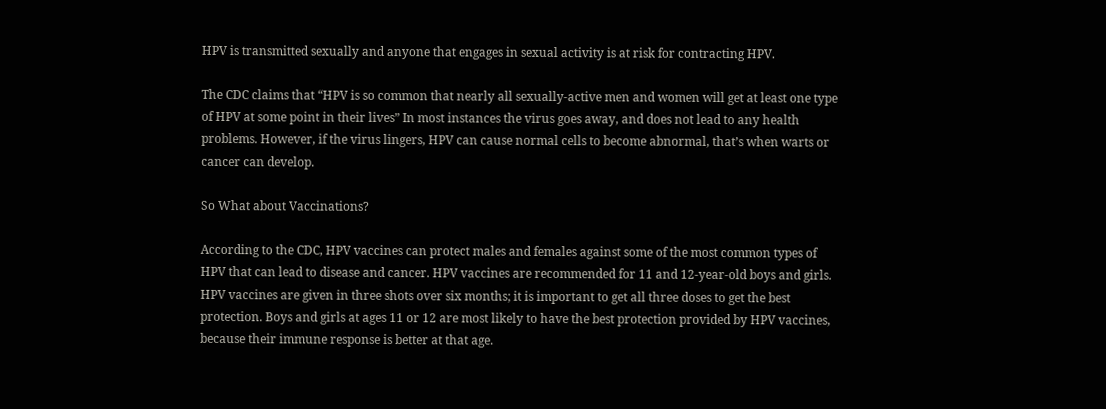HPV is transmitted sexually and anyone that engages in sexual activity is at risk for contracting HPV.

The CDC claims that “HPV is so common that nearly all sexually-active men and women will get at least one type of HPV at some point in their lives” In most instances the virus goes away, and does not lead to any health problems. However, if the virus lingers, HPV can cause normal cells to become abnormal, that’s when warts or cancer can develop.

So What about Vaccinations?

According to the CDC, HPV vaccines can protect males and females against some of the most common types of HPV that can lead to disease and cancer. HPV vaccines are recommended for 11 and 12-year-old boys and girls. HPV vaccines are given in three shots over six months; it is important to get all three doses to get the best protection. Boys and girls at ages 11 or 12 are most likely to have the best protection provided by HPV vaccines, because their immune response is better at that age.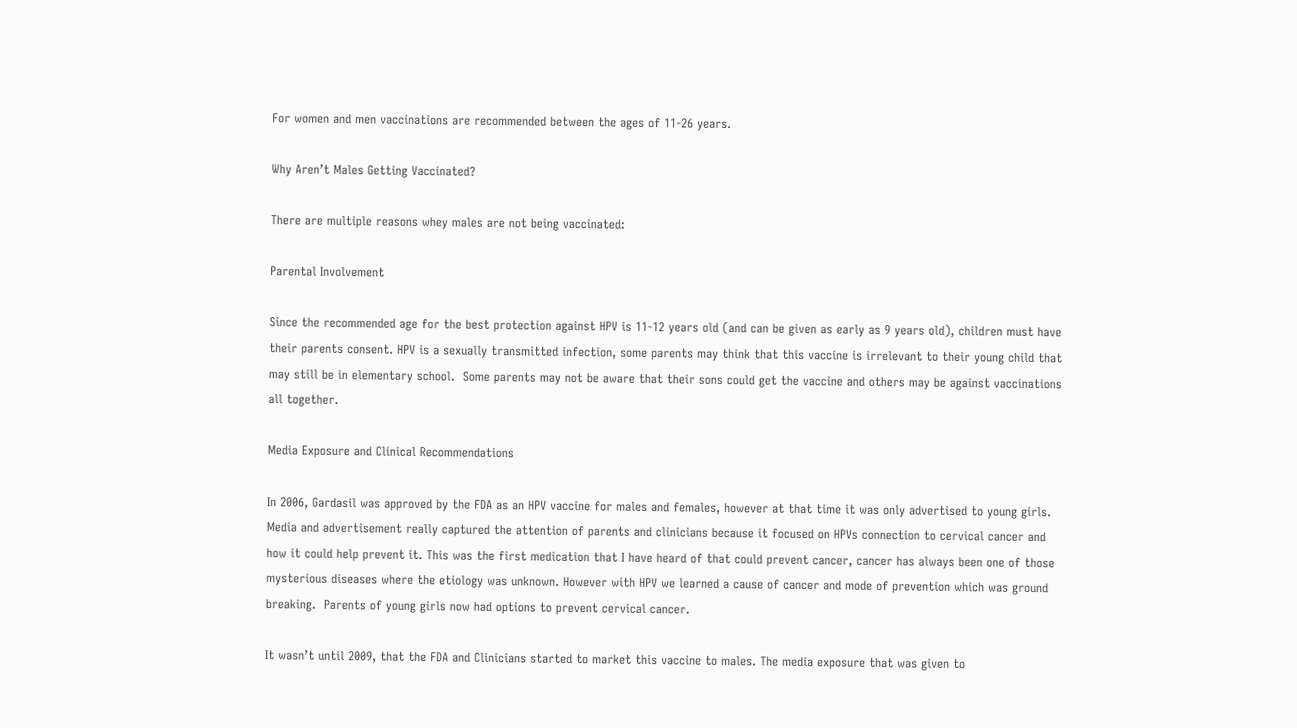For women and men vaccinations are recommended between the ages of 11-26 years.

Why Aren’t Males Getting Vaccinated?

There are multiple reasons whey males are not being vaccinated:

Parental Involvement

Since the recommended age for the best protection against HPV is 11-12 years old (and can be given as early as 9 years old), children must have their parents consent. HPV is a sexually transmitted infection, some parents may think that this vaccine is irrelevant to their young child that may still be in elementary school.  Some parents may not be aware that their sons could get the vaccine and others may be against vaccinations all together.

Media Exposure and Clinical Recommendations

In 2006, Gardasil was approved by the FDA as an HPV vaccine for males and females, however at that time it was only advertised to young girls. Media and advertisement really captured the attention of parents and clinicians because it focused on HPVs connection to cervical cancer and how it could help prevent it. This was the first medication that I have heard of that could prevent cancer, cancer has always been one of those mysterious diseases where the etiology was unknown. However with HPV we learned a cause of cancer and mode of prevention which was ground breaking.  Parents of young girls now had options to prevent cervical cancer.

It wasn’t until 2009, that the FDA and Clinicians started to market this vaccine to males. The media exposure that was given to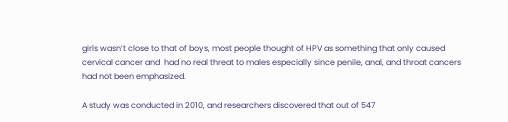girls wasn’t close to that of boys, most people thought of HPV as something that only caused cervical cancer and  had no real threat to males especially since penile, anal, and throat cancers had not been emphasized.

A study was conducted in 2010, and researchers discovered that out of 547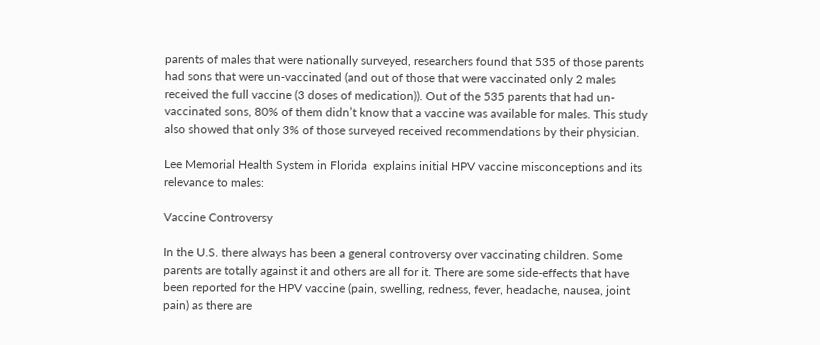parents of males that were nationally surveyed, researchers found that 535 of those parents had sons that were un-vaccinated (and out of those that were vaccinated only 2 males received the full vaccine (3 doses of medication)). Out of the 535 parents that had un-vaccinated sons, 80% of them didn’t know that a vaccine was available for males. This study also showed that only 3% of those surveyed received recommendations by their physician.

Lee Memorial Health System in Florida  explains initial HPV vaccine misconceptions and its relevance to males:

Vaccine Controversy

In the U.S. there always has been a general controversy over vaccinating children. Some parents are totally against it and others are all for it. There are some side-effects that have been reported for the HPV vaccine (pain, swelling, redness, fever, headache, nausea, joint pain) as there are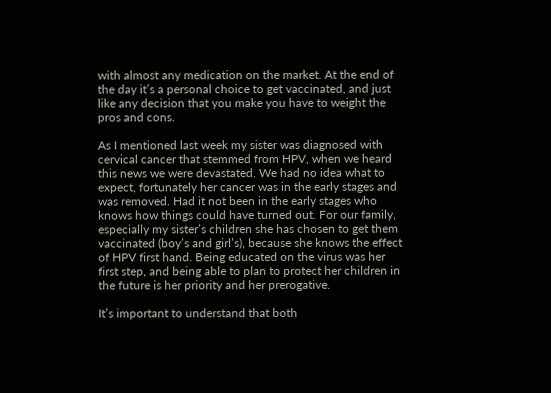with almost any medication on the market. At the end of the day it’s a personal choice to get vaccinated, and just like any decision that you make you have to weight the pros and cons.

As I mentioned last week my sister was diagnosed with cervical cancer that stemmed from HPV, when we heard this news we were devastated. We had no idea what to expect, fortunately her cancer was in the early stages and was removed. Had it not been in the early stages who knows how things could have turned out. For our family, especially my sister’s children she has chosen to get them vaccinated (boy’s and girl’s), because she knows the effect of HPV first hand. Being educated on the virus was her first step, and being able to plan to protect her children in the future is her priority and her prerogative.

It’s important to understand that both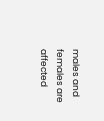males and females are affected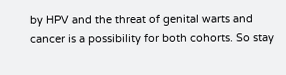by HPV and the threat of genital warts and cancer is a possibility for both cohorts. So stay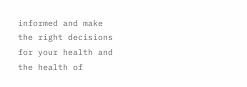informed and make the right decisions for your health and the health of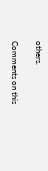others.

Comments on this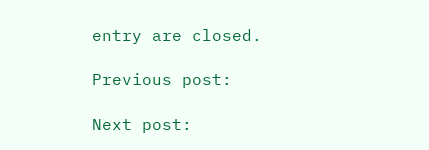entry are closed.

Previous post:

Next post: